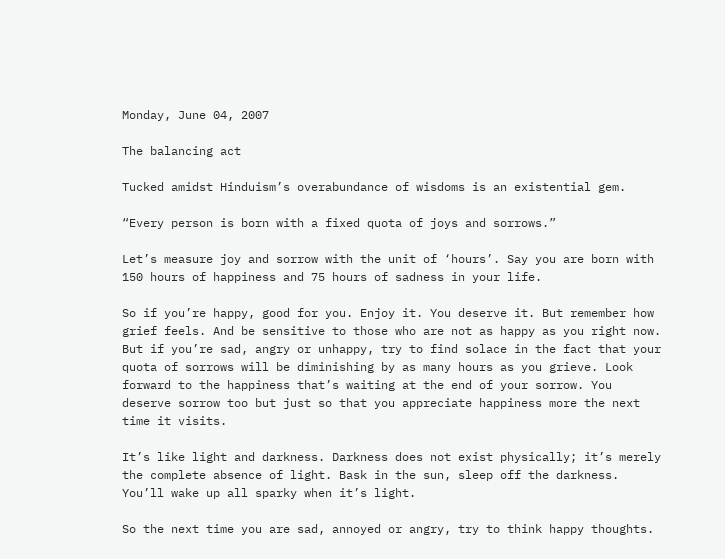Monday, June 04, 2007

The balancing act

Tucked amidst Hinduism’s overabundance of wisdoms is an existential gem.

“Every person is born with a fixed quota of joys and sorrows.”

Let’s measure joy and sorrow with the unit of ‘hours’. Say you are born with 150 hours of happiness and 75 hours of sadness in your life.

So if you’re happy, good for you. Enjoy it. You deserve it. But remember how grief feels. And be sensitive to those who are not as happy as you right now. But if you’re sad, angry or unhappy, try to find solace in the fact that your quota of sorrows will be diminishing by as many hours as you grieve. Look forward to the happiness that’s waiting at the end of your sorrow. You deserve sorrow too but just so that you appreciate happiness more the next time it visits.

It’s like light and darkness. Darkness does not exist physically; it’s merely the complete absence of light. Bask in the sun, sleep off the darkness. You’ll wake up all sparky when it’s light.

So the next time you are sad, annoyed or angry, try to think happy thoughts.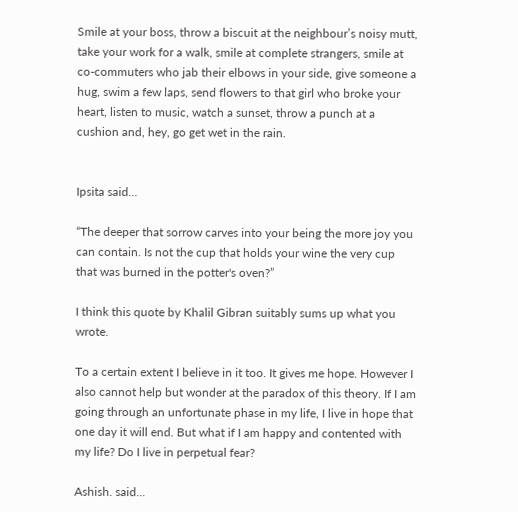Smile at your boss, throw a biscuit at the neighbour’s noisy mutt, take your work for a walk, smile at complete strangers, smile at co-commuters who jab their elbows in your side, give someone a hug, swim a few laps, send flowers to that girl who broke your heart, listen to music, watch a sunset, throw a punch at a cushion and, hey, go get wet in the rain.


Ipsita said...

“The deeper that sorrow carves into your being the more joy you can contain. Is not the cup that holds your wine the very cup that was burned in the potter's oven?”

I think this quote by Khalil Gibran suitably sums up what you wrote.

To a certain extent I believe in it too. It gives me hope. However I also cannot help but wonder at the paradox of this theory. If I am going through an unfortunate phase in my life, I live in hope that one day it will end. But what if I am happy and contented with my life? Do I live in perpetual fear?

Ashish. said...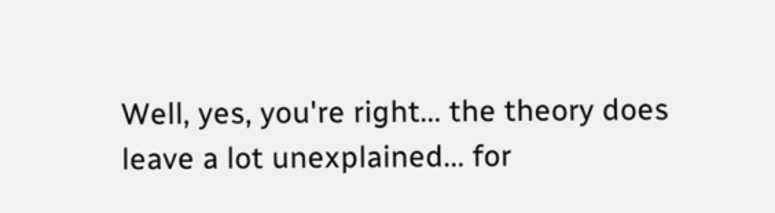Well, yes, you're right... the theory does leave a lot unexplained... for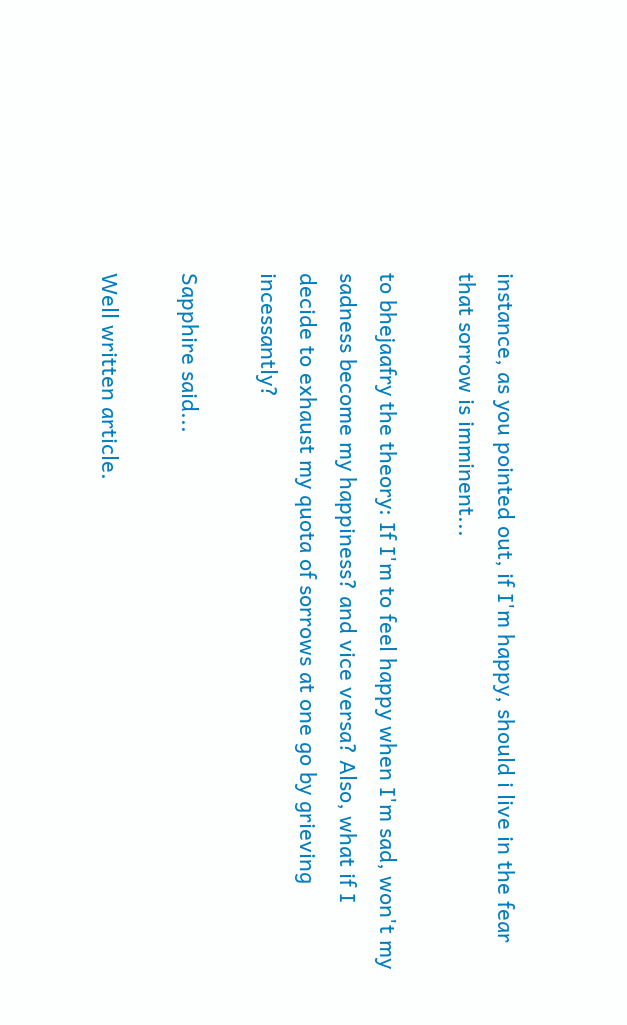instance, as you pointed out, if I'm happy, should i live in the fear that sorrow is imminent...

to bhejaafry the theory: If I'm to feel happy when I'm sad, won't my sadness become my happiness? and vice versa? Also, what if I decide to exhaust my quota of sorrows at one go by grieving incessantly?

Sapphire said...

Well written article.